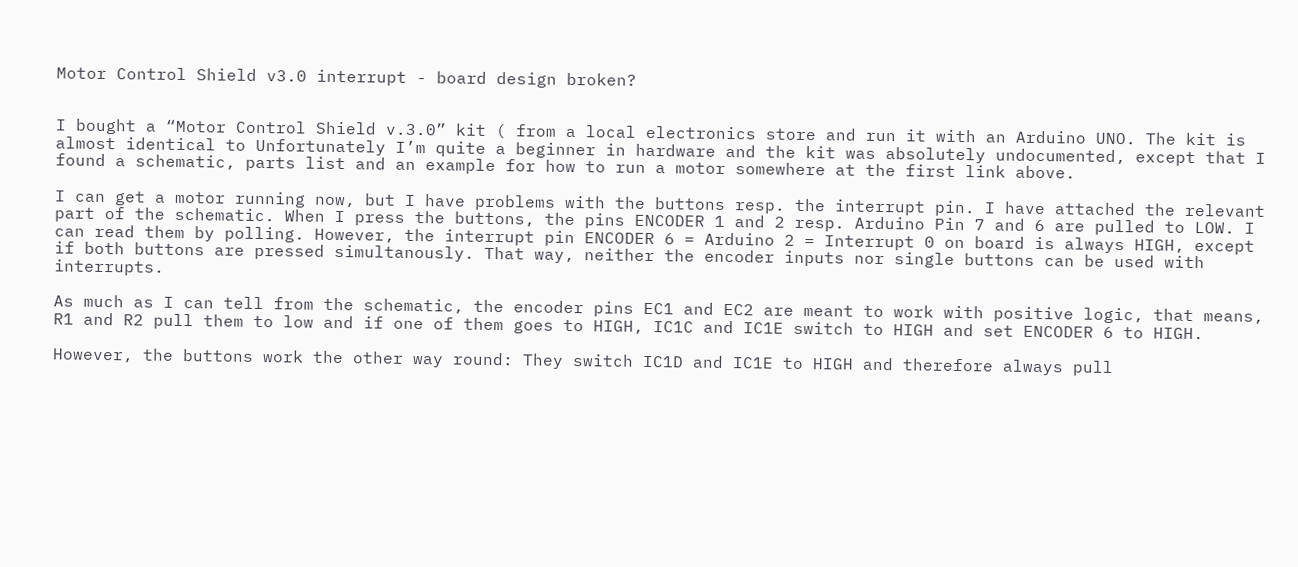Motor Control Shield v3.0 interrupt - board design broken?


I bought a “Motor Control Shield v.3.0” kit ( from a local electronics store and run it with an Arduino UNO. The kit is almost identical to Unfortunately I’m quite a beginner in hardware and the kit was absolutely undocumented, except that I found a schematic, parts list and an example for how to run a motor somewhere at the first link above.

I can get a motor running now, but I have problems with the buttons resp. the interrupt pin. I have attached the relevant part of the schematic. When I press the buttons, the pins ENCODER 1 and 2 resp. Arduino Pin 7 and 6 are pulled to LOW. I can read them by polling. However, the interrupt pin ENCODER 6 = Arduino 2 = Interrupt 0 on board is always HIGH, except if both buttons are pressed simultanously. That way, neither the encoder inputs nor single buttons can be used with interrupts.

As much as I can tell from the schematic, the encoder pins EC1 and EC2 are meant to work with positive logic, that means, R1 and R2 pull them to low and if one of them goes to HIGH, IC1C and IC1E switch to HIGH and set ENCODER 6 to HIGH.

However, the buttons work the other way round: They switch IC1D and IC1E to HIGH and therefore always pull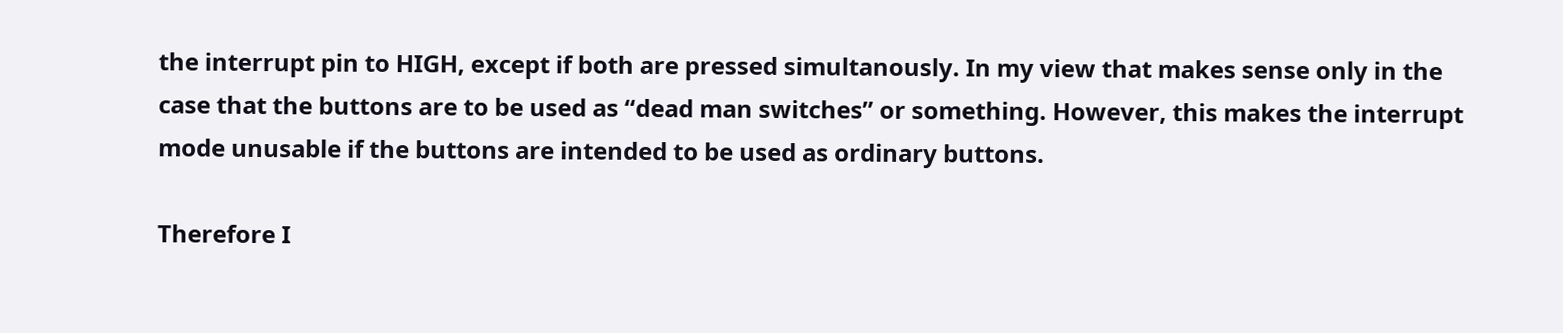the interrupt pin to HIGH, except if both are pressed simultanously. In my view that makes sense only in the case that the buttons are to be used as “dead man switches” or something. However, this makes the interrupt mode unusable if the buttons are intended to be used as ordinary buttons.

Therefore I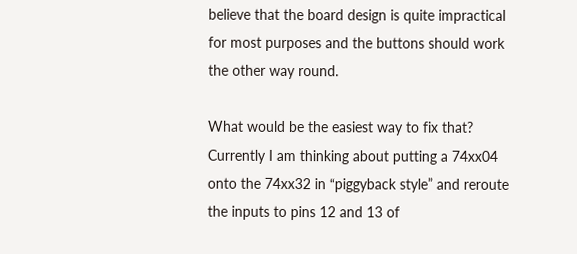believe that the board design is quite impractical for most purposes and the buttons should work the other way round.

What would be the easiest way to fix that? Currently I am thinking about putting a 74xx04 onto the 74xx32 in “piggyback style” and reroute the inputs to pins 12 and 13 of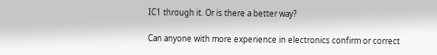IC1 through it. Or is there a better way?

Can anyone with more experience in electronics confirm or correct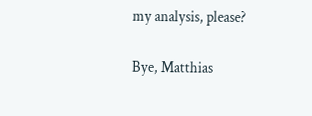my analysis, please?

Bye, Matthias